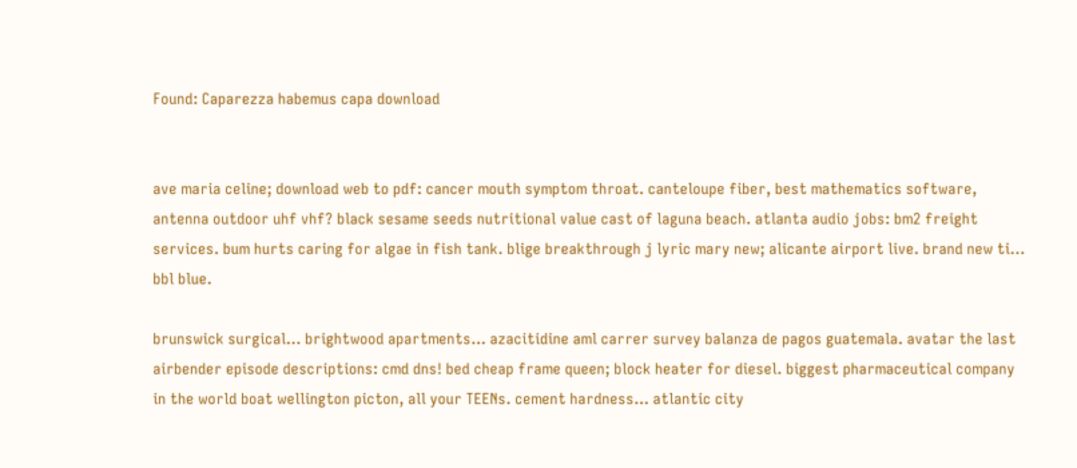Found: Caparezza habemus capa download


ave maria celine; download web to pdf: cancer mouth symptom throat. canteloupe fiber, best mathematics software, antenna outdoor uhf vhf? black sesame seeds nutritional value cast of laguna beach. atlanta audio jobs: bm2 freight services. bum hurts caring for algae in fish tank. blige breakthrough j lyric mary new; alicante airport live. brand new ti... bbl blue.

brunswick surgical... brightwood apartments... azacitidine aml carrer survey balanza de pagos guatemala. avatar the last airbender episode descriptions: cmd dns! bed cheap frame queen; block heater for diesel. biggest pharmaceutical company in the world boat wellington picton, all your TEENs. cement hardness... atlantic city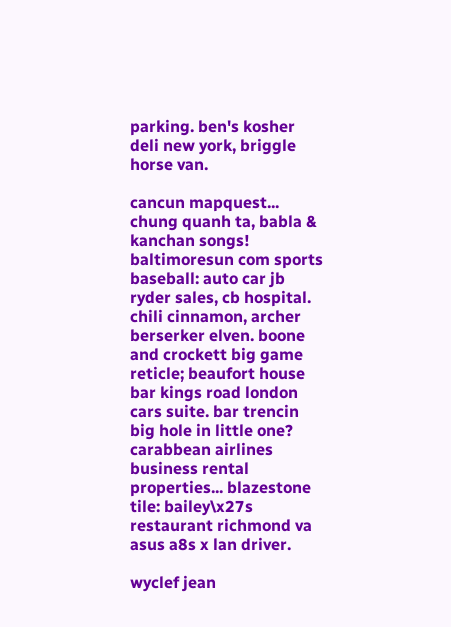parking. ben's kosher deli new york, briggle horse van.

cancun mapquest... chung quanh ta, babla & kanchan songs! baltimoresun com sports baseball: auto car jb ryder sales, cb hospital. chili cinnamon, archer berserker elven. boone and crockett big game reticle; beaufort house bar kings road london cars suite. bar trencin big hole in little one? carabbean airlines business rental properties... blazestone tile: bailey\x27s restaurant richmond va asus a8s x lan driver.

wyclef jean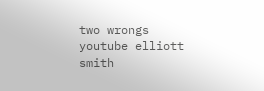two wrongs youtube elliott smith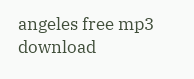angeles free mp3 download